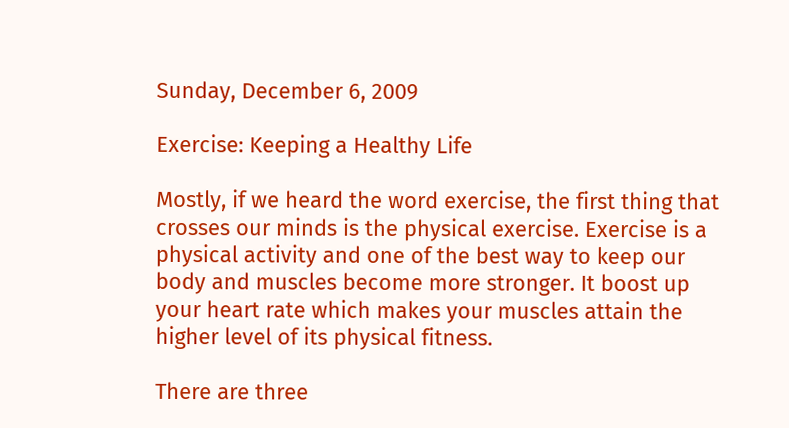Sunday, December 6, 2009

Exercise: Keeping a Healthy Life

Mostly, if we heard the word exercise, the first thing that crosses our minds is the physical exercise. Exercise is a physical activity and one of the best way to keep our body and muscles become more stronger. It boost up your heart rate which makes your muscles attain the higher level of its physical fitness.

There are three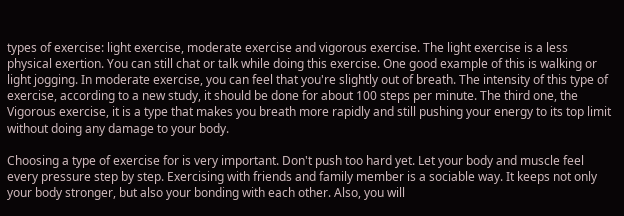types of exercise: light exercise, moderate exercise and vigorous exercise. The light exercise is a less physical exertion. You can still chat or talk while doing this exercise. One good example of this is walking or light jogging. In moderate exercise, you can feel that you're slightly out of breath. The intensity of this type of exercise, according to a new study, it should be done for about 100 steps per minute. The third one, the Vigorous exercise, it is a type that makes you breath more rapidly and still pushing your energy to its top limit without doing any damage to your body.

Choosing a type of exercise for is very important. Don't push too hard yet. Let your body and muscle feel every pressure step by step. Exercising with friends and family member is a sociable way. It keeps not only your body stronger, but also your bonding with each other. Also, you will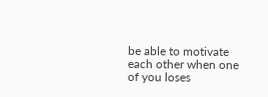be able to motivate each other when one of you loses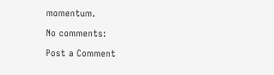momentum.

No comments:

Post a Comment